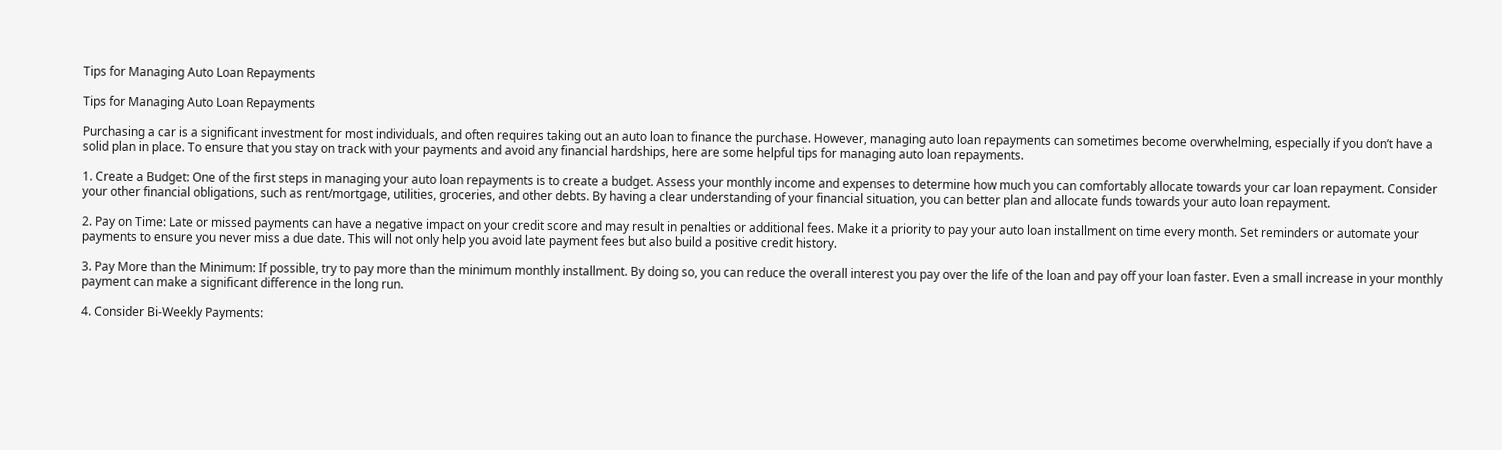Tips for Managing Auto Loan Repayments

Tips for Managing Auto Loan Repayments

Purchasing a car is a significant investment for most individuals, and often requires taking out an auto loan to finance the purchase. However, managing auto loan repayments can sometimes become overwhelming, especially if you don’t have a solid plan in place. To ensure that you stay on track with your payments and avoid any financial hardships, here are some helpful tips for managing auto loan repayments.

1. Create a Budget: One of the first steps in managing your auto loan repayments is to create a budget. Assess your monthly income and expenses to determine how much you can comfortably allocate towards your car loan repayment. Consider your other financial obligations, such as rent/mortgage, utilities, groceries, and other debts. By having a clear understanding of your financial situation, you can better plan and allocate funds towards your auto loan repayment.

2. Pay on Time: Late or missed payments can have a negative impact on your credit score and may result in penalties or additional fees. Make it a priority to pay your auto loan installment on time every month. Set reminders or automate your payments to ensure you never miss a due date. This will not only help you avoid late payment fees but also build a positive credit history.

3. Pay More than the Minimum: If possible, try to pay more than the minimum monthly installment. By doing so, you can reduce the overall interest you pay over the life of the loan and pay off your loan faster. Even a small increase in your monthly payment can make a significant difference in the long run.

4. Consider Bi-Weekly Payments: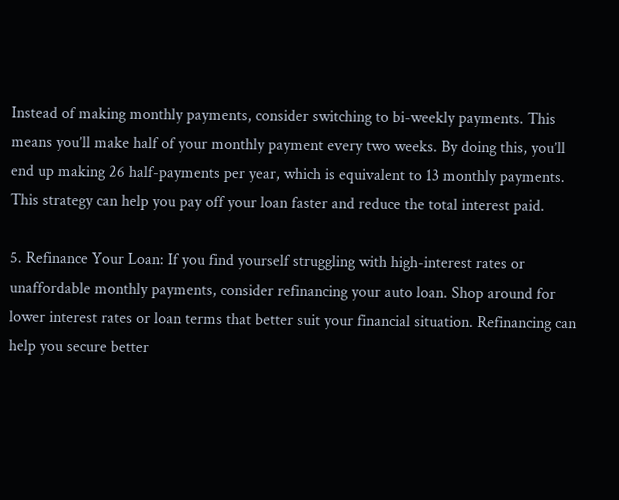Instead of making monthly payments, consider switching to bi-weekly payments. This means you’ll make half of your monthly payment every two weeks. By doing this, you’ll end up making 26 half-payments per year, which is equivalent to 13 monthly payments. This strategy can help you pay off your loan faster and reduce the total interest paid.

5. Refinance Your Loan: If you find yourself struggling with high-interest rates or unaffordable monthly payments, consider refinancing your auto loan. Shop around for lower interest rates or loan terms that better suit your financial situation. Refinancing can help you secure better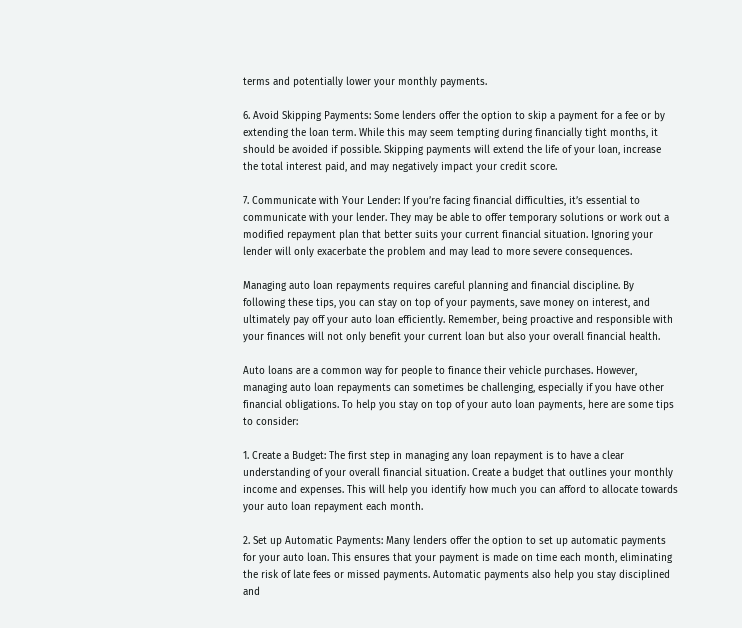terms and potentially lower your monthly payments.

6. Avoid Skipping Payments: Some lenders offer the option to skip a payment for a fee or by extending the loan term. While this may seem tempting during financially tight months, it should be avoided if possible. Skipping payments will extend the life of your loan, increase the total interest paid, and may negatively impact your credit score.

7. Communicate with Your Lender: If you’re facing financial difficulties, it’s essential to communicate with your lender. They may be able to offer temporary solutions or work out a modified repayment plan that better suits your current financial situation. Ignoring your lender will only exacerbate the problem and may lead to more severe consequences.

Managing auto loan repayments requires careful planning and financial discipline. By following these tips, you can stay on top of your payments, save money on interest, and ultimately pay off your auto loan efficiently. Remember, being proactive and responsible with your finances will not only benefit your current loan but also your overall financial health.

Auto loans are a common way for people to finance their vehicle purchases. However, managing auto loan repayments can sometimes be challenging, especially if you have other financial obligations. To help you stay on top of your auto loan payments, here are some tips to consider:

1. Create a Budget: The first step in managing any loan repayment is to have a clear understanding of your overall financial situation. Create a budget that outlines your monthly income and expenses. This will help you identify how much you can afford to allocate towards your auto loan repayment each month.

2. Set up Automatic Payments: Many lenders offer the option to set up automatic payments for your auto loan. This ensures that your payment is made on time each month, eliminating the risk of late fees or missed payments. Automatic payments also help you stay disciplined and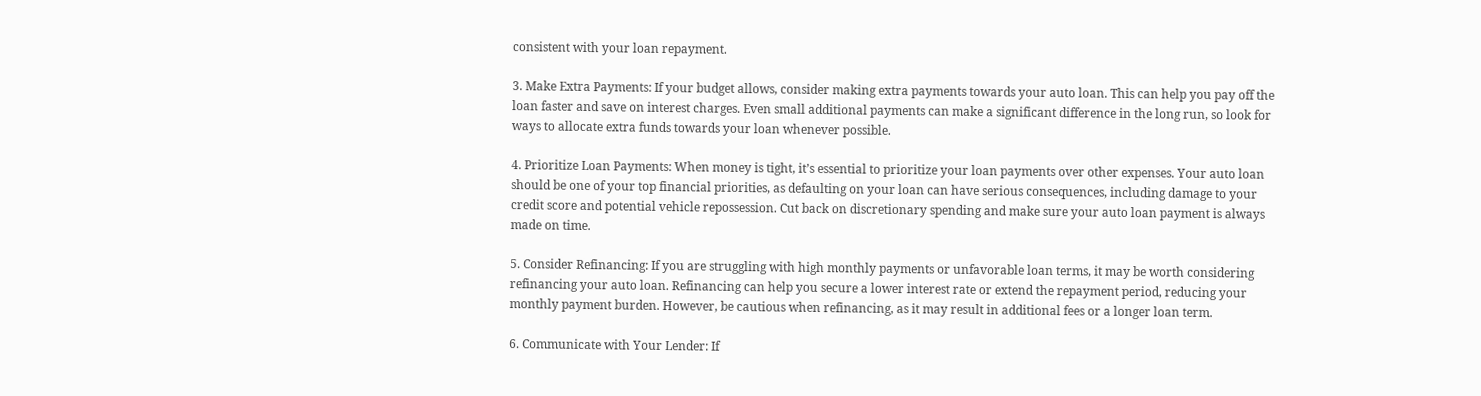consistent with your loan repayment.

3. Make Extra Payments: If your budget allows, consider making extra payments towards your auto loan. This can help you pay off the loan faster and save on interest charges. Even small additional payments can make a significant difference in the long run, so look for ways to allocate extra funds towards your loan whenever possible.

4. Prioritize Loan Payments: When money is tight, it’s essential to prioritize your loan payments over other expenses. Your auto loan should be one of your top financial priorities, as defaulting on your loan can have serious consequences, including damage to your credit score and potential vehicle repossession. Cut back on discretionary spending and make sure your auto loan payment is always made on time.

5. Consider Refinancing: If you are struggling with high monthly payments or unfavorable loan terms, it may be worth considering refinancing your auto loan. Refinancing can help you secure a lower interest rate or extend the repayment period, reducing your monthly payment burden. However, be cautious when refinancing, as it may result in additional fees or a longer loan term.

6. Communicate with Your Lender: If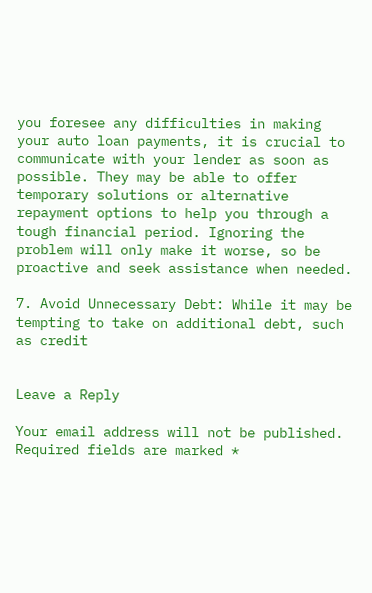you foresee any difficulties in making your auto loan payments, it is crucial to communicate with your lender as soon as possible. They may be able to offer temporary solutions or alternative repayment options to help you through a tough financial period. Ignoring the problem will only make it worse, so be proactive and seek assistance when needed.

7. Avoid Unnecessary Debt: While it may be tempting to take on additional debt, such as credit


Leave a Reply

Your email address will not be published. Required fields are marked *